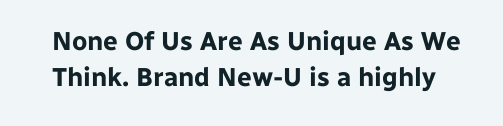None Of Us Are As Unique As We Think. Brand New-U is a highly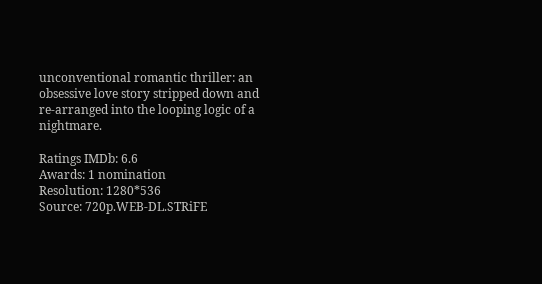unconventional romantic thriller: an obsessive love story stripped down and re-arranged into the looping logic of a nightmare.

Ratings IMDb: 6.6
Awards: 1 nomination
Resolution: 1280*536
Source: 720p.WEB-DL.STRiFE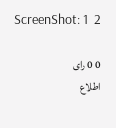ScreenShot: 1  2

0 0 رای
اطلاع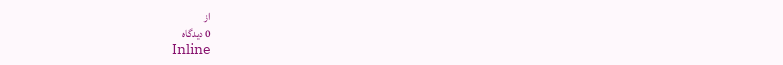از
0 دیدگاه
Inline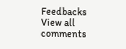Feedbacks
View all comments